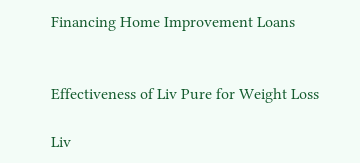Financing Home Improvement Loans


Effectiveness of Liv Pure for Weight Loss

Liv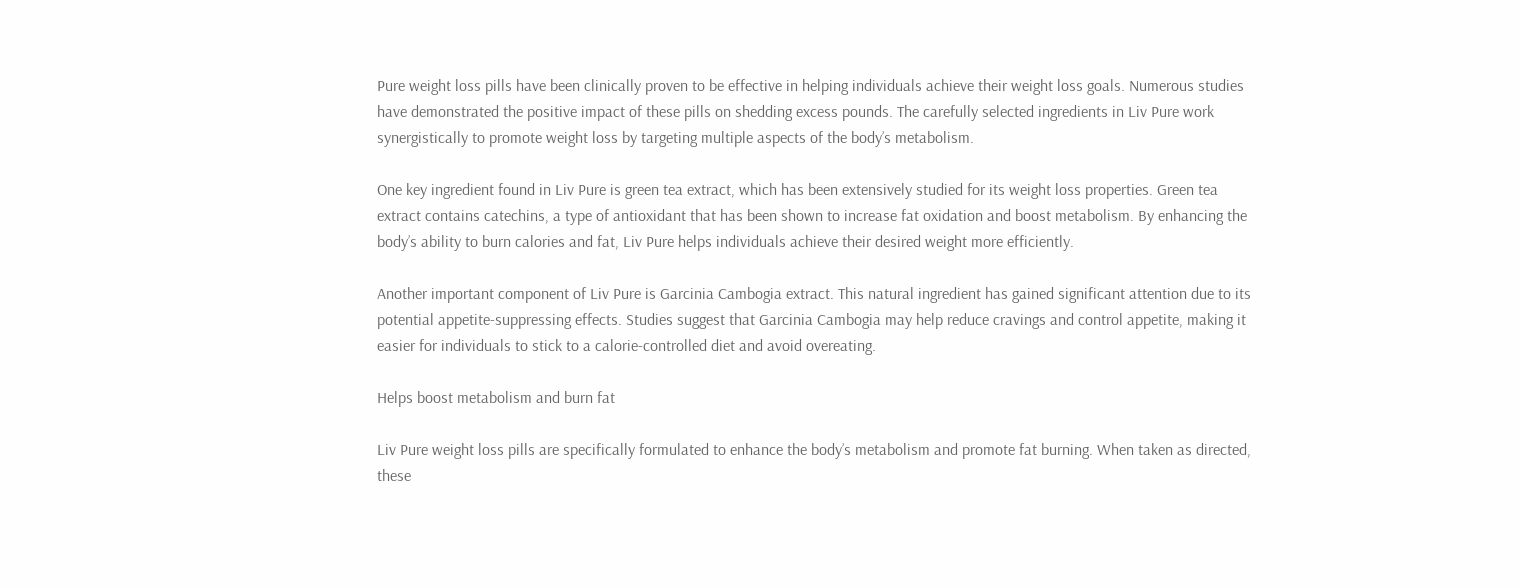Pure weight loss pills have been clinically proven to be effective in helping individuals achieve their weight loss goals. Numerous studies have demonstrated the positive impact of these pills on shedding excess pounds. The carefully selected ingredients in Liv Pure work synergistically to promote weight loss by targeting multiple aspects of the body’s metabolism.

One key ingredient found in Liv Pure is green tea extract, which has been extensively studied for its weight loss properties. Green tea extract contains catechins, a type of antioxidant that has been shown to increase fat oxidation and boost metabolism. By enhancing the body’s ability to burn calories and fat, Liv Pure helps individuals achieve their desired weight more efficiently.

Another important component of Liv Pure is Garcinia Cambogia extract. This natural ingredient has gained significant attention due to its potential appetite-suppressing effects. Studies suggest that Garcinia Cambogia may help reduce cravings and control appetite, making it easier for individuals to stick to a calorie-controlled diet and avoid overeating.

Helps boost metabolism and burn fat

Liv Pure weight loss pills are specifically formulated to enhance the body’s metabolism and promote fat burning. When taken as directed, these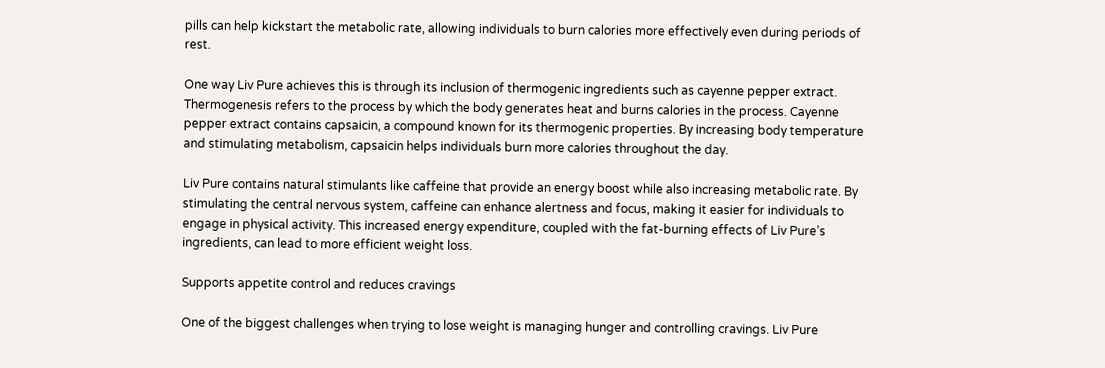pills can help kickstart the metabolic rate, allowing individuals to burn calories more effectively even during periods of rest.

One way Liv Pure achieves this is through its inclusion of thermogenic ingredients such as cayenne pepper extract. Thermogenesis refers to the process by which the body generates heat and burns calories in the process. Cayenne pepper extract contains capsaicin, a compound known for its thermogenic properties. By increasing body temperature and stimulating metabolism, capsaicin helps individuals burn more calories throughout the day.

Liv Pure contains natural stimulants like caffeine that provide an energy boost while also increasing metabolic rate. By stimulating the central nervous system, caffeine can enhance alertness and focus, making it easier for individuals to engage in physical activity. This increased energy expenditure, coupled with the fat-burning effects of Liv Pure’s ingredients, can lead to more efficient weight loss.

Supports appetite control and reduces cravings

One of the biggest challenges when trying to lose weight is managing hunger and controlling cravings. Liv Pure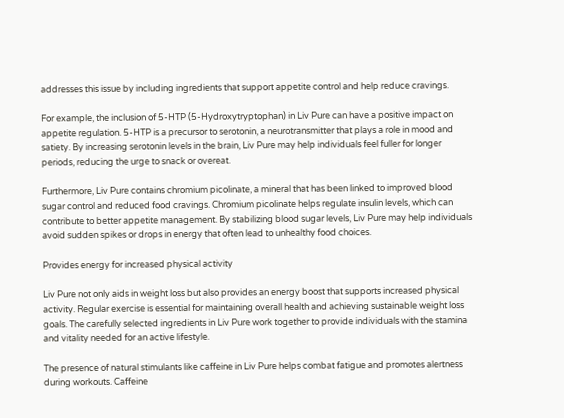addresses this issue by including ingredients that support appetite control and help reduce cravings.

For example, the inclusion of 5-HTP (5-Hydroxytryptophan) in Liv Pure can have a positive impact on appetite regulation. 5-HTP is a precursor to serotonin, a neurotransmitter that plays a role in mood and satiety. By increasing serotonin levels in the brain, Liv Pure may help individuals feel fuller for longer periods, reducing the urge to snack or overeat.

Furthermore, Liv Pure contains chromium picolinate, a mineral that has been linked to improved blood sugar control and reduced food cravings. Chromium picolinate helps regulate insulin levels, which can contribute to better appetite management. By stabilizing blood sugar levels, Liv Pure may help individuals avoid sudden spikes or drops in energy that often lead to unhealthy food choices.

Provides energy for increased physical activity

Liv Pure not only aids in weight loss but also provides an energy boost that supports increased physical activity. Regular exercise is essential for maintaining overall health and achieving sustainable weight loss goals. The carefully selected ingredients in Liv Pure work together to provide individuals with the stamina and vitality needed for an active lifestyle.

The presence of natural stimulants like caffeine in Liv Pure helps combat fatigue and promotes alertness during workouts. Caffeine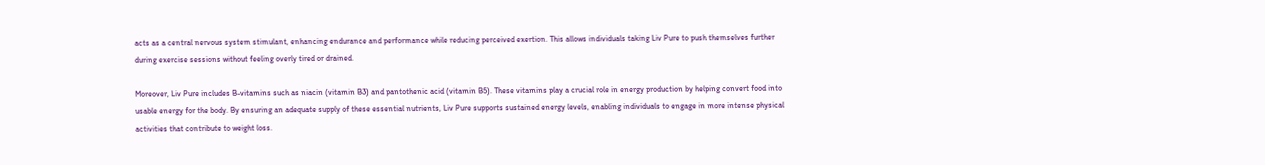acts as a central nervous system stimulant, enhancing endurance and performance while reducing perceived exertion. This allows individuals taking Liv Pure to push themselves further during exercise sessions without feeling overly tired or drained.

Moreover, Liv Pure includes B-vitamins such as niacin (vitamin B3) and pantothenic acid (vitamin B5). These vitamins play a crucial role in energy production by helping convert food into usable energy for the body. By ensuring an adequate supply of these essential nutrients, Liv Pure supports sustained energy levels, enabling individuals to engage in more intense physical activities that contribute to weight loss.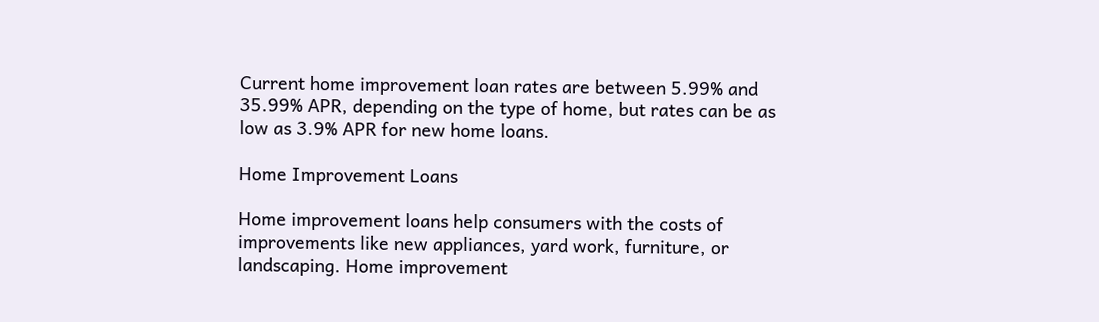Current home improvement loan rates are between 5.99% and 35.99% APR, depending on the type of home, but rates can be as low as 3.9% APR for new home loans.

Home Improvement Loans

Home improvement loans help consumers with the costs of improvements like new appliances, yard work, furniture, or landscaping. Home improvement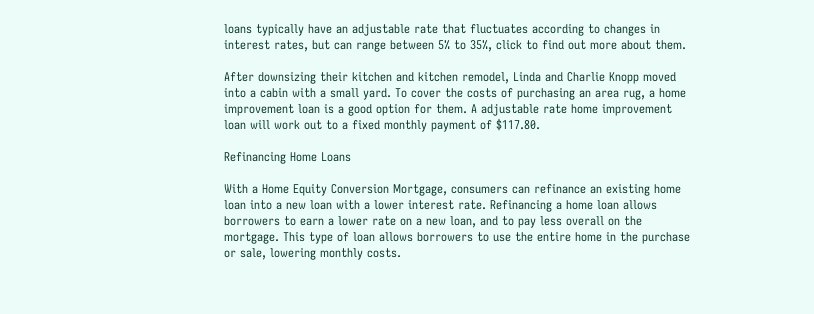loans typically have an adjustable rate that fluctuates according to changes in interest rates, but can range between 5% to 35%, click to find out more about them.

After downsizing their kitchen and kitchen remodel, Linda and Charlie Knopp moved into a cabin with a small yard. To cover the costs of purchasing an area rug, a home improvement loan is a good option for them. A adjustable rate home improvement loan will work out to a fixed monthly payment of $117.80.

Refinancing Home Loans

With a Home Equity Conversion Mortgage, consumers can refinance an existing home loan into a new loan with a lower interest rate. Refinancing a home loan allows borrowers to earn a lower rate on a new loan, and to pay less overall on the mortgage. This type of loan allows borrowers to use the entire home in the purchase or sale, lowering monthly costs.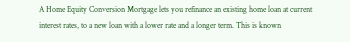A Home Equity Conversion Mortgage lets you refinance an existing home loan at current interest rates, to a new loan with a lower rate and a longer term. This is known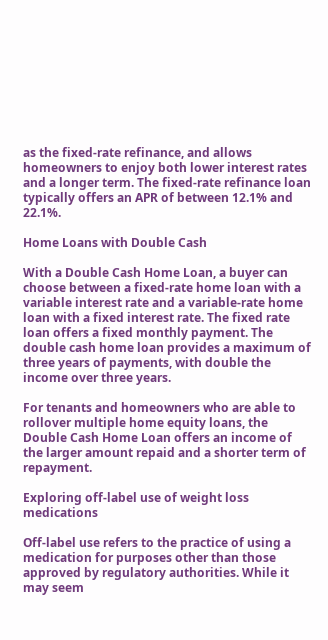as the fixed-rate refinance, and allows homeowners to enjoy both lower interest rates and a longer term. The fixed-rate refinance loan typically offers an APR of between 12.1% and 22.1%.

Home Loans with Double Cash

With a Double Cash Home Loan, a buyer can choose between a fixed-rate home loan with a variable interest rate and a variable-rate home loan with a fixed interest rate. The fixed rate loan offers a fixed monthly payment. The double cash home loan provides a maximum of three years of payments, with double the income over three years.

For tenants and homeowners who are able to rollover multiple home equity loans, the Double Cash Home Loan offers an income of the larger amount repaid and a shorter term of repayment.

Exploring off-label use of weight loss medications

Off-label use refers to the practice of using a medication for purposes other than those approved by regulatory authorities. While it may seem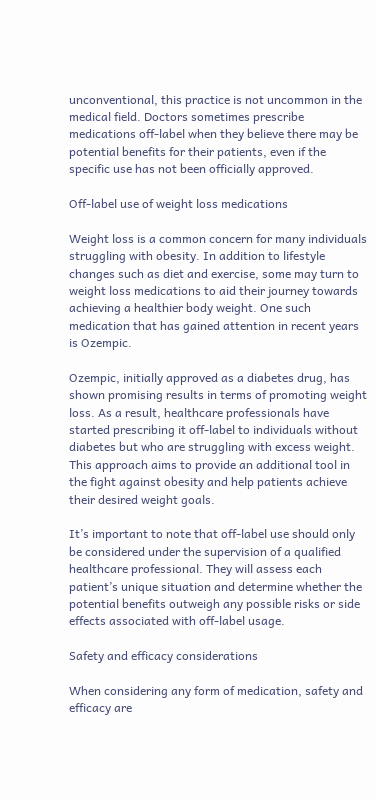unconventional, this practice is not uncommon in the medical field. Doctors sometimes prescribe medications off-label when they believe there may be potential benefits for their patients, even if the specific use has not been officially approved.

Off-label use of weight loss medications

Weight loss is a common concern for many individuals struggling with obesity. In addition to lifestyle changes such as diet and exercise, some may turn to weight loss medications to aid their journey towards achieving a healthier body weight. One such medication that has gained attention in recent years is Ozempic.

Ozempic, initially approved as a diabetes drug, has shown promising results in terms of promoting weight loss. As a result, healthcare professionals have started prescribing it off-label to individuals without diabetes but who are struggling with excess weight. This approach aims to provide an additional tool in the fight against obesity and help patients achieve their desired weight goals.

It’s important to note that off-label use should only be considered under the supervision of a qualified healthcare professional. They will assess each patient’s unique situation and determine whether the potential benefits outweigh any possible risks or side effects associated with off-label usage.

Safety and efficacy considerations

When considering any form of medication, safety and efficacy are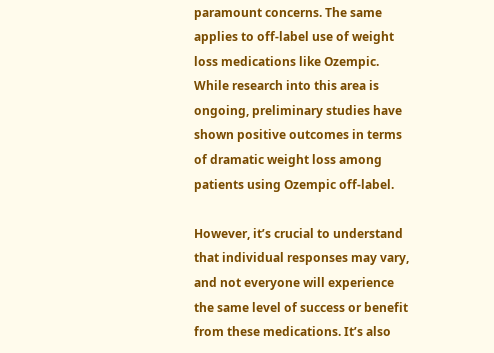paramount concerns. The same applies to off-label use of weight loss medications like Ozempic. While research into this area is ongoing, preliminary studies have shown positive outcomes in terms of dramatic weight loss among patients using Ozempic off-label.

However, it’s crucial to understand that individual responses may vary, and not everyone will experience the same level of success or benefit from these medications. It’s also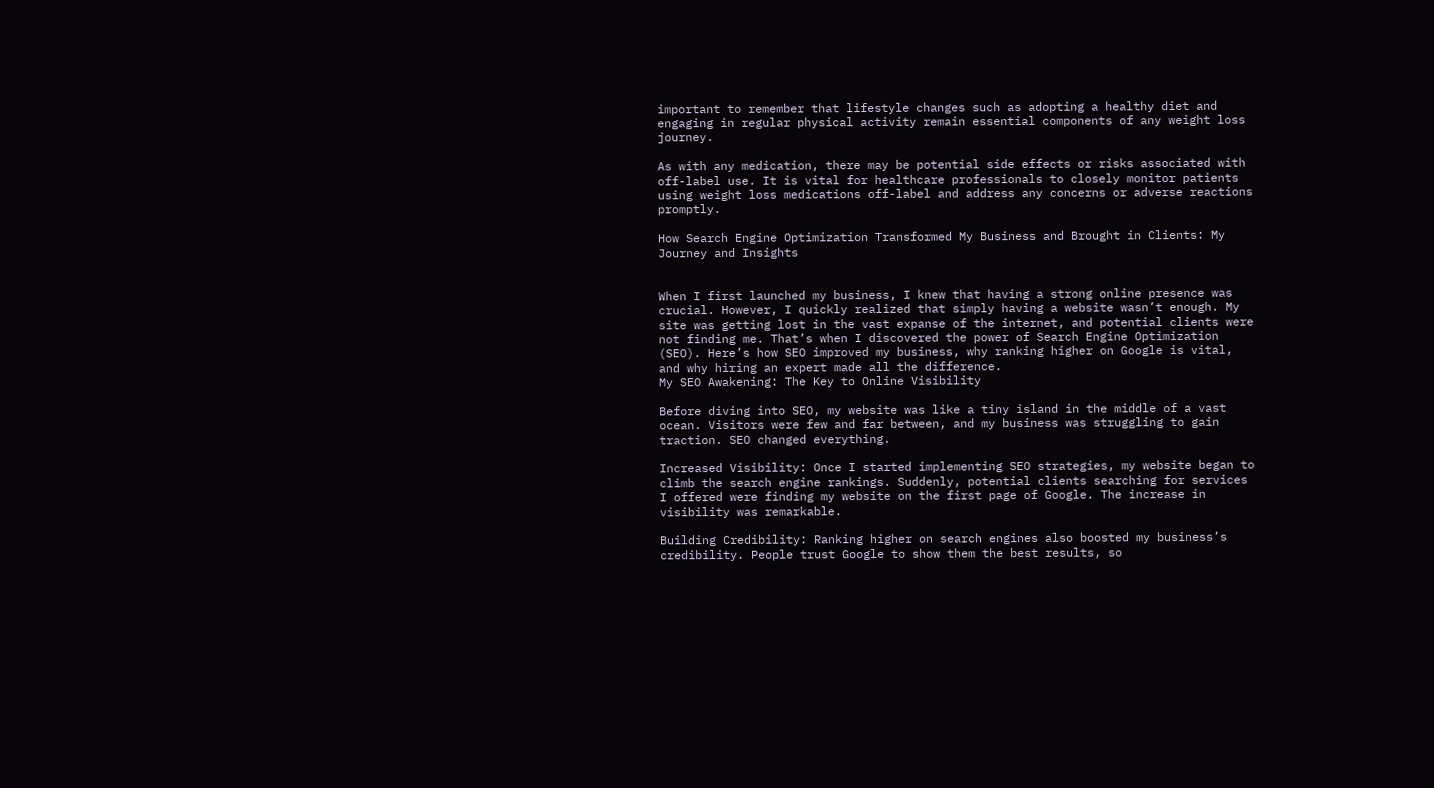important to remember that lifestyle changes such as adopting a healthy diet and engaging in regular physical activity remain essential components of any weight loss journey.

As with any medication, there may be potential side effects or risks associated with off-label use. It is vital for healthcare professionals to closely monitor patients using weight loss medications off-label and address any concerns or adverse reactions promptly.

How Search Engine Optimization Transformed My Business and Brought in Clients: My Journey and Insights


When I first launched my business, I knew that having a strong online presence was crucial. However, I quickly realized that simply having a website wasn’t enough. My site was getting lost in the vast expanse of the internet, and potential clients were not finding me. That’s when I discovered the power of Search Engine Optimization (SEO). Here’s how SEO improved my business, why ranking higher on Google is vital, and why hiring an expert made all the difference.
My SEO Awakening: The Key to Online Visibility

Before diving into SEO, my website was like a tiny island in the middle of a vast ocean. Visitors were few and far between, and my business was struggling to gain traction. SEO changed everything.

Increased Visibility: Once I started implementing SEO strategies, my website began to climb the search engine rankings. Suddenly, potential clients searching for services I offered were finding my website on the first page of Google. The increase in visibility was remarkable.

Building Credibility: Ranking higher on search engines also boosted my business’s credibility. People trust Google to show them the best results, so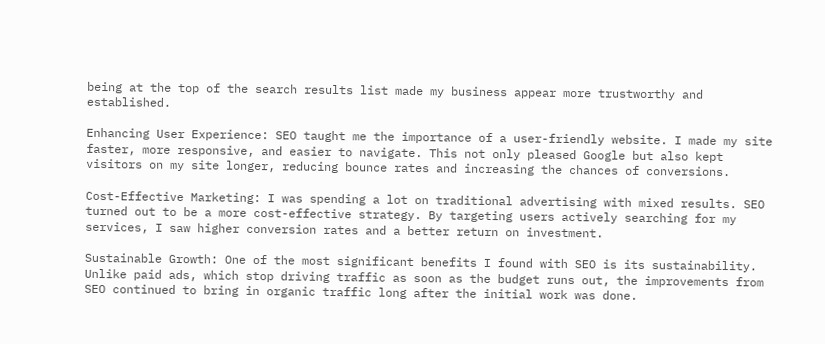being at the top of the search results list made my business appear more trustworthy and established.

Enhancing User Experience: SEO taught me the importance of a user-friendly website. I made my site faster, more responsive, and easier to navigate. This not only pleased Google but also kept visitors on my site longer, reducing bounce rates and increasing the chances of conversions.

Cost-Effective Marketing: I was spending a lot on traditional advertising with mixed results. SEO turned out to be a more cost-effective strategy. By targeting users actively searching for my services, I saw higher conversion rates and a better return on investment.

Sustainable Growth: One of the most significant benefits I found with SEO is its sustainability. Unlike paid ads, which stop driving traffic as soon as the budget runs out, the improvements from SEO continued to bring in organic traffic long after the initial work was done.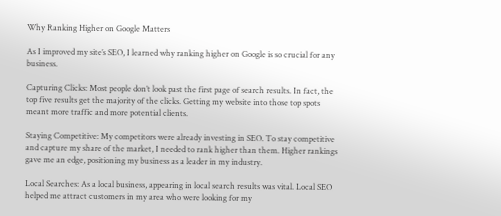Why Ranking Higher on Google Matters

As I improved my site’s SEO, I learned why ranking higher on Google is so crucial for any business.

Capturing Clicks: Most people don’t look past the first page of search results. In fact, the top five results get the majority of the clicks. Getting my website into those top spots meant more traffic and more potential clients.

Staying Competitive: My competitors were already investing in SEO. To stay competitive and capture my share of the market, I needed to rank higher than them. Higher rankings gave me an edge, positioning my business as a leader in my industry.

Local Searches: As a local business, appearing in local search results was vital. Local SEO helped me attract customers in my area who were looking for my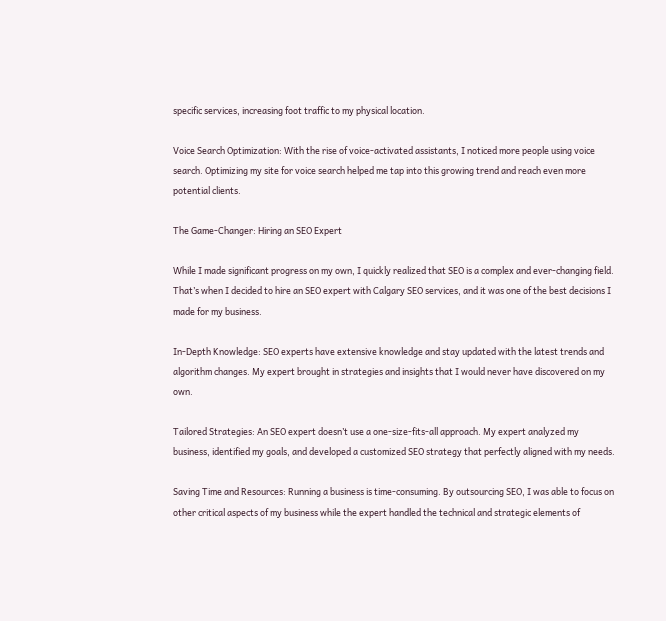specific services, increasing foot traffic to my physical location.

Voice Search Optimization: With the rise of voice-activated assistants, I noticed more people using voice search. Optimizing my site for voice search helped me tap into this growing trend and reach even more potential clients.

The Game-Changer: Hiring an SEO Expert

While I made significant progress on my own, I quickly realized that SEO is a complex and ever-changing field. That’s when I decided to hire an SEO expert with Calgary SEO services, and it was one of the best decisions I made for my business.

In-Depth Knowledge: SEO experts have extensive knowledge and stay updated with the latest trends and algorithm changes. My expert brought in strategies and insights that I would never have discovered on my own.

Tailored Strategies: An SEO expert doesn’t use a one-size-fits-all approach. My expert analyzed my business, identified my goals, and developed a customized SEO strategy that perfectly aligned with my needs.

Saving Time and Resources: Running a business is time-consuming. By outsourcing SEO, I was able to focus on other critical aspects of my business while the expert handled the technical and strategic elements of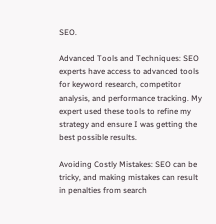SEO.

Advanced Tools and Techniques: SEO experts have access to advanced tools for keyword research, competitor analysis, and performance tracking. My expert used these tools to refine my strategy and ensure I was getting the best possible results.

Avoiding Costly Mistakes: SEO can be tricky, and making mistakes can result in penalties from search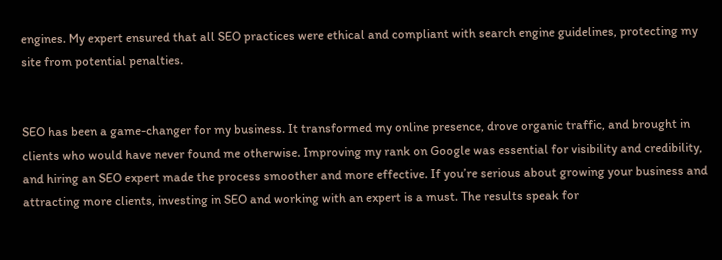engines. My expert ensured that all SEO practices were ethical and compliant with search engine guidelines, protecting my site from potential penalties.


SEO has been a game-changer for my business. It transformed my online presence, drove organic traffic, and brought in clients who would have never found me otherwise. Improving my rank on Google was essential for visibility and credibility, and hiring an SEO expert made the process smoother and more effective. If you’re serious about growing your business and attracting more clients, investing in SEO and working with an expert is a must. The results speak for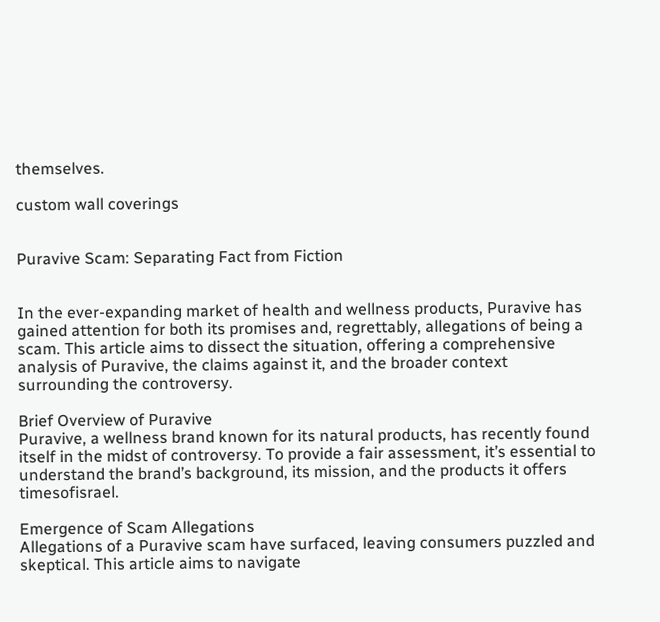themselves.

custom wall coverings


Puravive Scam: Separating Fact from Fiction


In the ever-expanding market of health and wellness products, Puravive has gained attention for both its promises and, regrettably, allegations of being a scam. This article aims to dissect the situation, offering a comprehensive analysis of Puravive, the claims against it, and the broader context surrounding the controversy.

Brief Overview of Puravive
Puravive, a wellness brand known for its natural products, has recently found itself in the midst of controversy. To provide a fair assessment, it’s essential to understand the brand’s background, its mission, and the products it offers timesofisrael.

Emergence of Scam Allegations
Allegations of a Puravive scam have surfaced, leaving consumers puzzled and skeptical. This article aims to navigate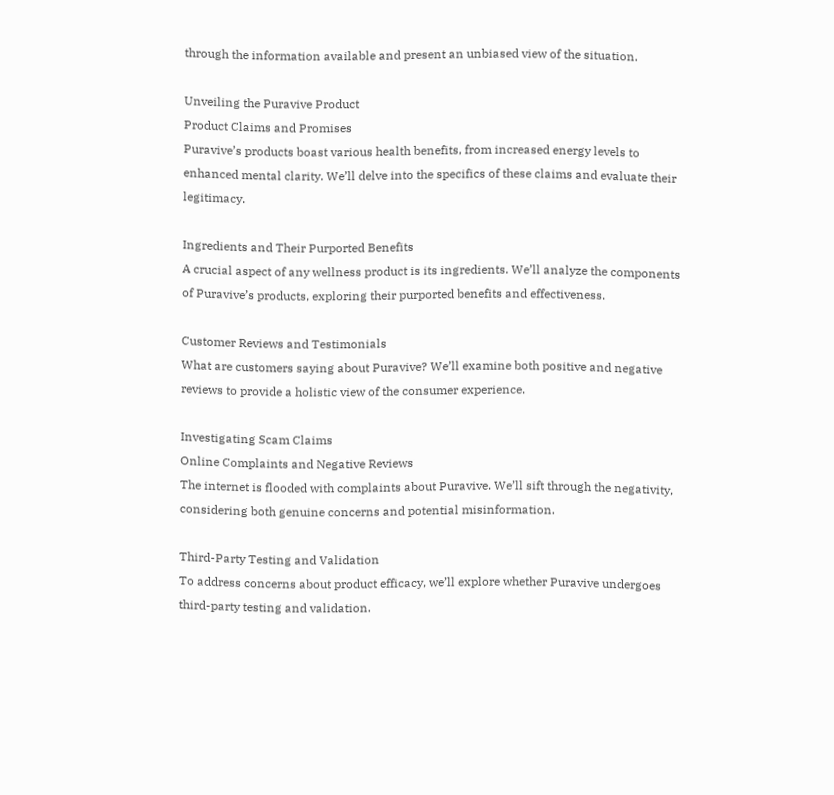through the information available and present an unbiased view of the situation.

Unveiling the Puravive Product
Product Claims and Promises
Puravive’s products boast various health benefits, from increased energy levels to enhanced mental clarity. We’ll delve into the specifics of these claims and evaluate their legitimacy.

Ingredients and Their Purported Benefits
A crucial aspect of any wellness product is its ingredients. We’ll analyze the components of Puravive’s products, exploring their purported benefits and effectiveness.

Customer Reviews and Testimonials
What are customers saying about Puravive? We’ll examine both positive and negative reviews to provide a holistic view of the consumer experience.

Investigating Scam Claims
Online Complaints and Negative Reviews
The internet is flooded with complaints about Puravive. We’ll sift through the negativity, considering both genuine concerns and potential misinformation.

Third-Party Testing and Validation
To address concerns about product efficacy, we’ll explore whether Puravive undergoes third-party testing and validation.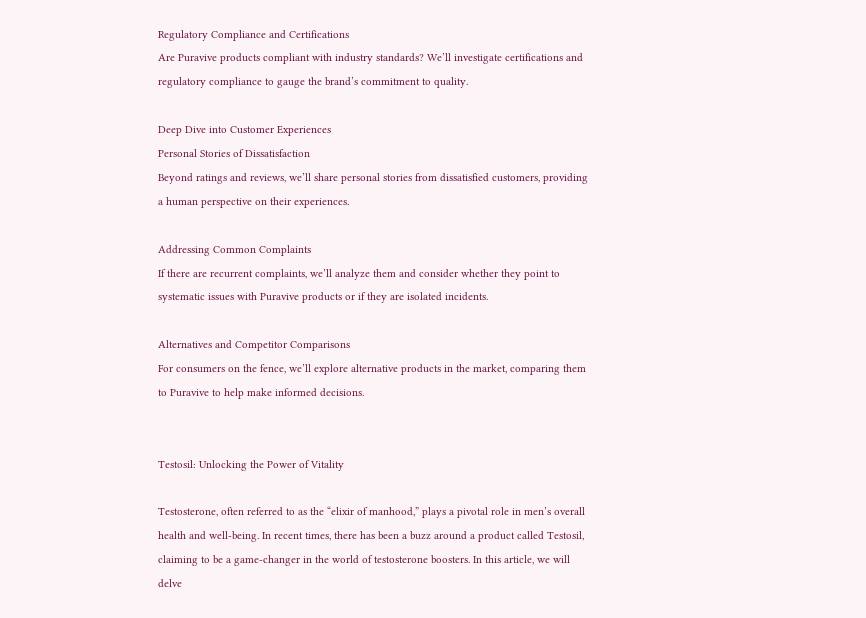Regulatory Compliance and Certifications
Are Puravive products compliant with industry standards? We’ll investigate certifications and regulatory compliance to gauge the brand’s commitment to quality.

Deep Dive into Customer Experiences
Personal Stories of Dissatisfaction
Beyond ratings and reviews, we’ll share personal stories from dissatisfied customers, providing a human perspective on their experiences.

Addressing Common Complaints
If there are recurrent complaints, we’ll analyze them and consider whether they point to systematic issues with Puravive products or if they are isolated incidents.

Alternatives and Competitor Comparisons
For consumers on the fence, we’ll explore alternative products in the market, comparing them to Puravive to help make informed decisions.


Testosil: Unlocking the Power of Vitality

Testosterone, often referred to as the “elixir of manhood,” plays a pivotal role in men’s overall health and well-being. In recent times, there has been a buzz around a product called Testosil, claiming to be a game-changer in the world of testosterone boosters. In this article, we will delve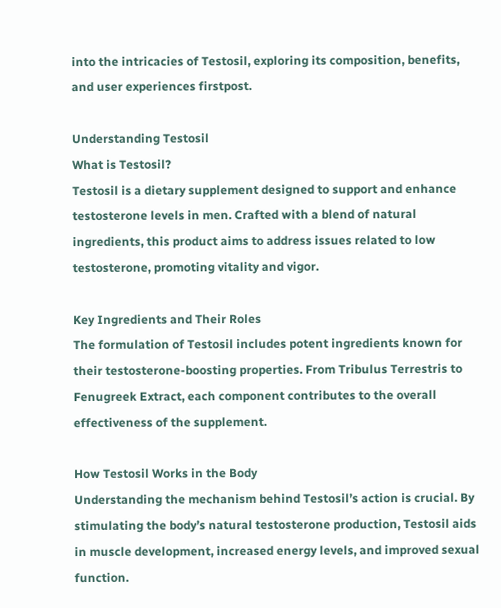into the intricacies of Testosil, exploring its composition, benefits, and user experiences firstpost.

Understanding Testosil
What is Testosil?
Testosil is a dietary supplement designed to support and enhance testosterone levels in men. Crafted with a blend of natural ingredients, this product aims to address issues related to low testosterone, promoting vitality and vigor.

Key Ingredients and Their Roles
The formulation of Testosil includes potent ingredients known for their testosterone-boosting properties. From Tribulus Terrestris to Fenugreek Extract, each component contributes to the overall effectiveness of the supplement.

How Testosil Works in the Body
Understanding the mechanism behind Testosil’s action is crucial. By stimulating the body’s natural testosterone production, Testosil aids in muscle development, increased energy levels, and improved sexual function.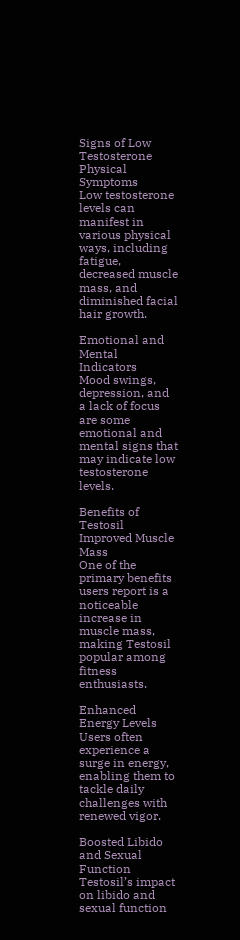Signs of Low Testosterone
Physical Symptoms
Low testosterone levels can manifest in various physical ways, including fatigue, decreased muscle mass, and diminished facial hair growth.

Emotional and Mental Indicators
Mood swings, depression, and a lack of focus are some emotional and mental signs that may indicate low testosterone levels.

Benefits of Testosil
Improved Muscle Mass
One of the primary benefits users report is a noticeable increase in muscle mass, making Testosil popular among fitness enthusiasts.

Enhanced Energy Levels
Users often experience a surge in energy, enabling them to tackle daily challenges with renewed vigor.

Boosted Libido and Sexual Function
Testosil’s impact on libido and sexual function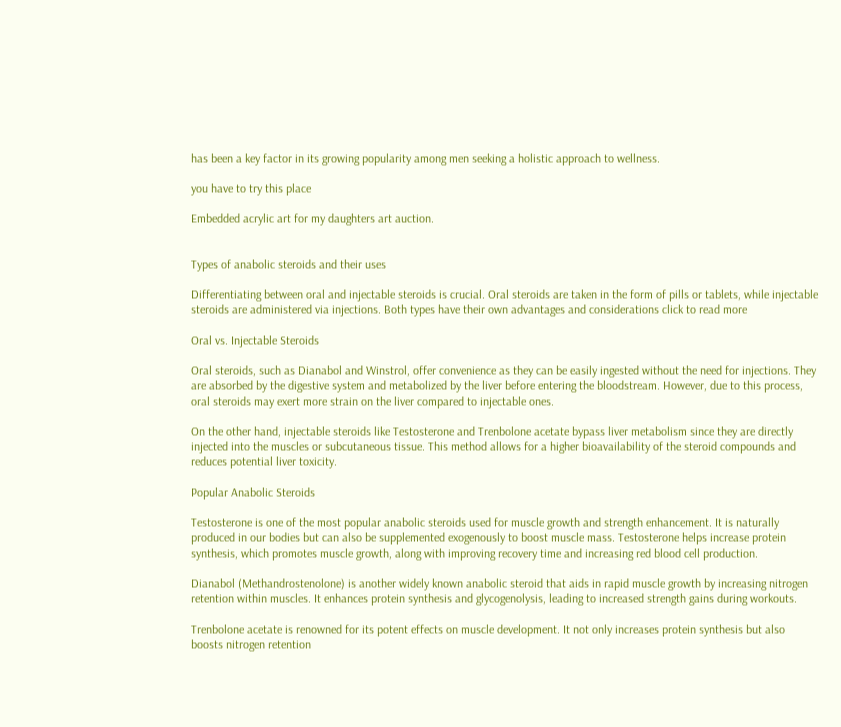has been a key factor in its growing popularity among men seeking a holistic approach to wellness.

you have to try this place

Embedded acrylic art for my daughters art auction.


Types of anabolic steroids and their uses

Differentiating between oral and injectable steroids is crucial. Oral steroids are taken in the form of pills or tablets, while injectable steroids are administered via injections. Both types have their own advantages and considerations click to read more

Oral vs. Injectable Steroids

Oral steroids, such as Dianabol and Winstrol, offer convenience as they can be easily ingested without the need for injections. They are absorbed by the digestive system and metabolized by the liver before entering the bloodstream. However, due to this process, oral steroids may exert more strain on the liver compared to injectable ones.

On the other hand, injectable steroids like Testosterone and Trenbolone acetate bypass liver metabolism since they are directly injected into the muscles or subcutaneous tissue. This method allows for a higher bioavailability of the steroid compounds and reduces potential liver toxicity.

Popular Anabolic Steroids

Testosterone is one of the most popular anabolic steroids used for muscle growth and strength enhancement. It is naturally produced in our bodies but can also be supplemented exogenously to boost muscle mass. Testosterone helps increase protein synthesis, which promotes muscle growth, along with improving recovery time and increasing red blood cell production.

Dianabol (Methandrostenolone) is another widely known anabolic steroid that aids in rapid muscle growth by increasing nitrogen retention within muscles. It enhances protein synthesis and glycogenolysis, leading to increased strength gains during workouts.

Trenbolone acetate is renowned for its potent effects on muscle development. It not only increases protein synthesis but also boosts nitrogen retention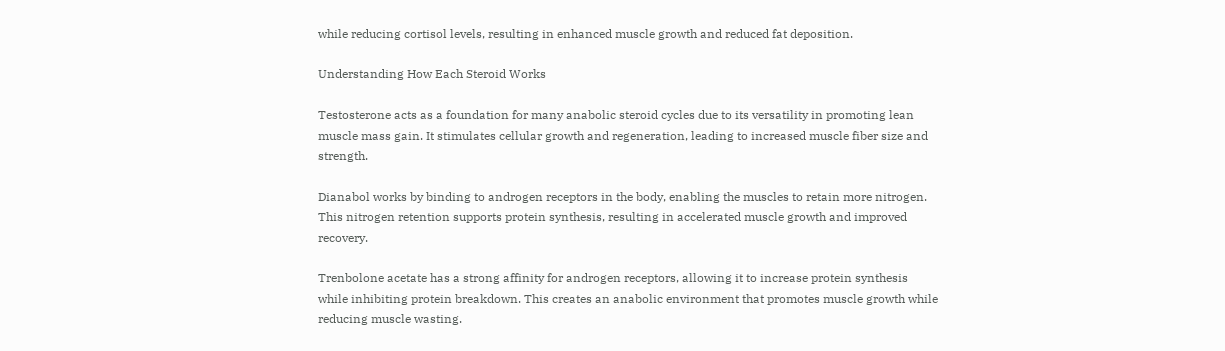while reducing cortisol levels, resulting in enhanced muscle growth and reduced fat deposition.

Understanding How Each Steroid Works

Testosterone acts as a foundation for many anabolic steroid cycles due to its versatility in promoting lean muscle mass gain. It stimulates cellular growth and regeneration, leading to increased muscle fiber size and strength.

Dianabol works by binding to androgen receptors in the body, enabling the muscles to retain more nitrogen. This nitrogen retention supports protein synthesis, resulting in accelerated muscle growth and improved recovery.

Trenbolone acetate has a strong affinity for androgen receptors, allowing it to increase protein synthesis while inhibiting protein breakdown. This creates an anabolic environment that promotes muscle growth while reducing muscle wasting.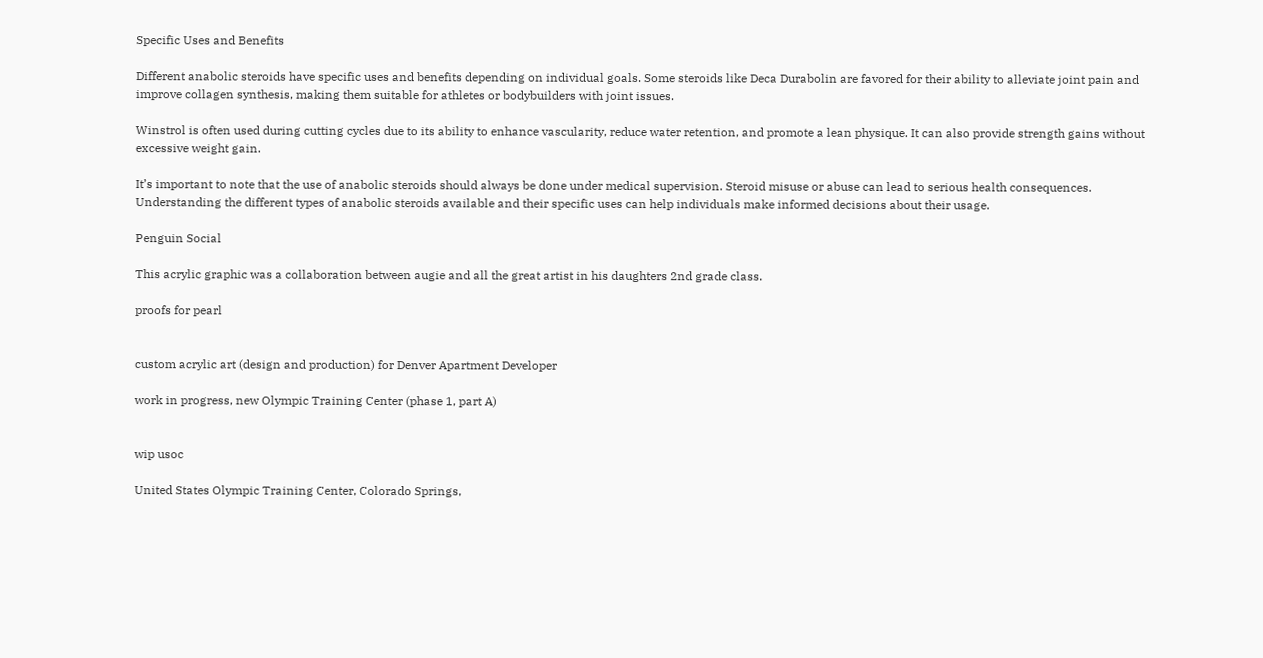Specific Uses and Benefits

Different anabolic steroids have specific uses and benefits depending on individual goals. Some steroids like Deca Durabolin are favored for their ability to alleviate joint pain and improve collagen synthesis, making them suitable for athletes or bodybuilders with joint issues.

Winstrol is often used during cutting cycles due to its ability to enhance vascularity, reduce water retention, and promote a lean physique. It can also provide strength gains without excessive weight gain.

It’s important to note that the use of anabolic steroids should always be done under medical supervision. Steroid misuse or abuse can lead to serious health consequences. Understanding the different types of anabolic steroids available and their specific uses can help individuals make informed decisions about their usage.

Penguin Social

This acrylic graphic was a collaboration between augie and all the great artist in his daughters 2nd grade class.

proofs for pearl


custom acrylic art (design and production) for Denver Apartment Developer

work in progress, new Olympic Training Center (phase 1, part A)


wip usoc

United States Olympic Training Center, Colorado Springs,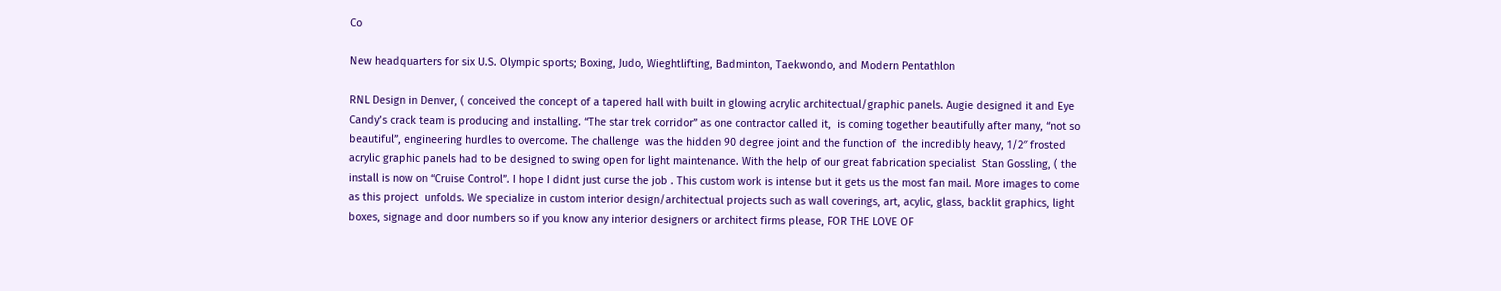Co

New headquarters for six U.S. Olympic sports; Boxing, Judo, Wieghtlifting, Badminton, Taekwondo, and Modern Pentathlon

RNL Design in Denver, ( conceived the concept of a tapered hall with built in glowing acrylic architectual/graphic panels. Augie designed it and Eye Candy’s crack team is producing and installing. “The star trek corridor” as one contractor called it,  is coming together beautifully after many, “not so beautiful”, engineering hurdles to overcome. The challenge  was the hidden 90 degree joint and the function of  the incredibly heavy, 1/2″ frosted acrylic graphic panels had to be designed to swing open for light maintenance. With the help of our great fabrication specialist  Stan Gossling, ( the install is now on “Cruise Control”. I hope I didnt just curse the job . This custom work is intense but it gets us the most fan mail. More images to come as this project  unfolds. We specialize in custom interior design/architectual projects such as wall coverings, art, acylic, glass, backlit graphics, light boxes, signage and door numbers so if you know any interior designers or architect firms please, FOR THE LOVE OF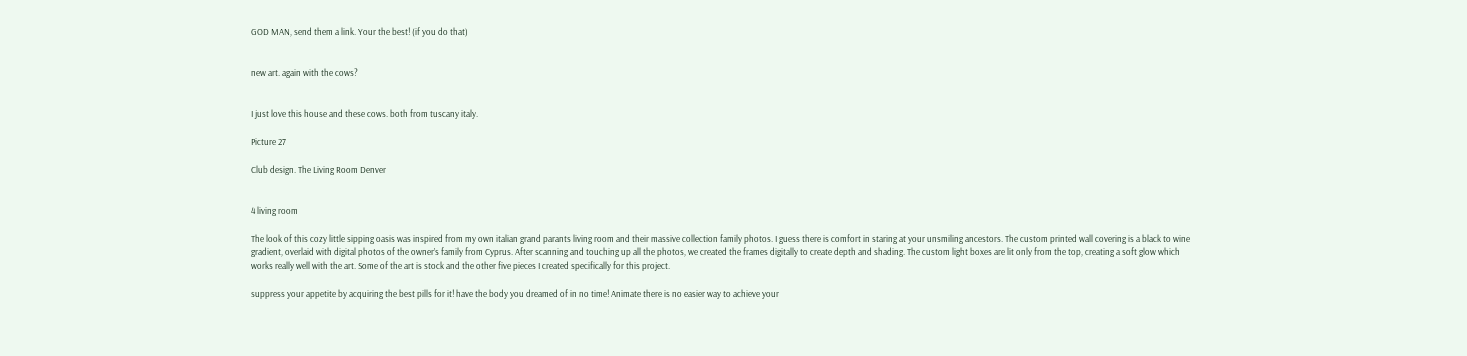GOD MAN, send them a link. Your the best! (if you do that)


new art. again with the cows?


I just love this house and these cows. both from tuscany italy.

Picture 27

Club design. The Living Room Denver


4 living room

The look of this cozy little sipping oasis was inspired from my own italian grand parants living room and their massive collection family photos. I guess there is comfort in staring at your unsmiling ancestors. The custom printed wall covering is a black to wine gradient, overlaid with digital photos of the owner’s family from Cyprus. After scanning and touching up all the photos, we created the frames digitally to create depth and shading. The custom light boxes are lit only from the top, creating a soft glow which works really well with the art. Some of the art is stock and the other five pieces I created specifically for this project.

suppress your appetite by acquiring the best pills for it! have the body you dreamed of in no time! Animate there is no easier way to achieve your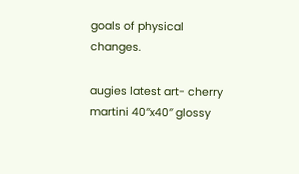goals of physical changes.

augies latest art- cherry martini 40″x40″ glossy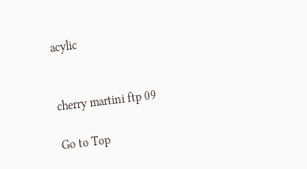acylic


cherry martini ftp 09

Go to Top